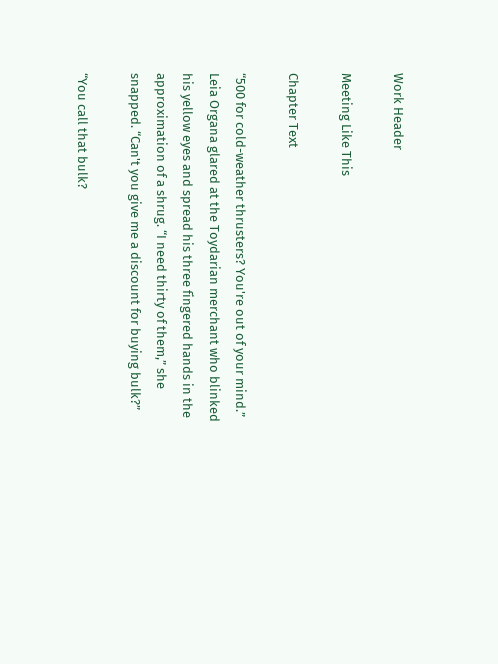Work Header

Meeting Like This

Chapter Text

“500 for cold-weather thrusters? You're out of your mind.” Leia Organa glared at the Toydarian merchant who blinked his yellow eyes and spread his three fingered hands in the approximation of a shrug. “I need thirty of them,” she snapped. “Can't you give me a discount for buying bulk?”

“You call that bulk?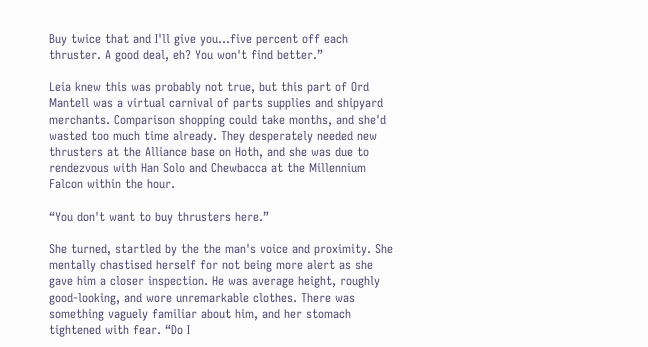Buy twice that and I'll give you...five percent off each thruster. A good deal, eh? You won't find better.”

Leia knew this was probably not true, but this part of Ord Mantell was a virtual carnival of parts supplies and shipyard merchants. Comparison shopping could take months, and she'd wasted too much time already. They desperately needed new thrusters at the Alliance base on Hoth, and she was due to rendezvous with Han Solo and Chewbacca at the Millennium Falcon within the hour.

“You don't want to buy thrusters here.”

She turned, startled by the the man's voice and proximity. She mentally chastised herself for not being more alert as she gave him a closer inspection. He was average height, roughly good-looking, and wore unremarkable clothes. There was something vaguely familiar about him, and her stomach tightened with fear. “Do I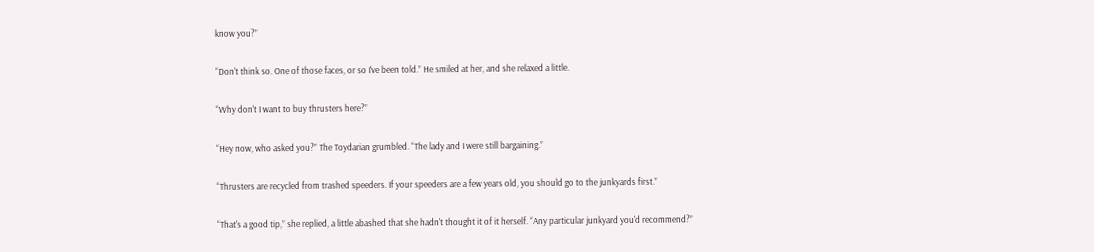know you?”

“Don't think so. One of those faces, or so I've been told.” He smiled at her, and she relaxed a little.

“Why don't I want to buy thrusters here?”

“Hey now, who asked you?” The Toydarian grumbled. “The lady and I were still bargaining.”

“Thrusters are recycled from trashed speeders. If your speeders are a few years old, you should go to the junkyards first.”

“That's a good tip,” she replied, a little abashed that she hadn't thought it of it herself. “Any particular junkyard you'd recommend?”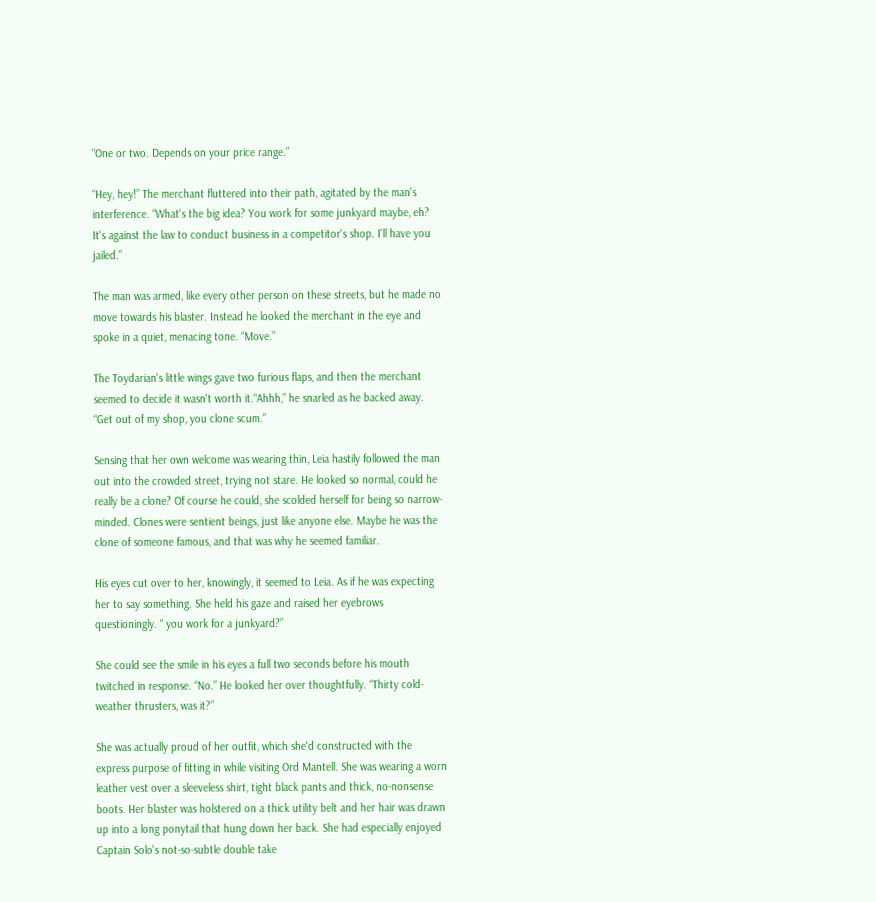“One or two. Depends on your price range.”

“Hey, hey!” The merchant fluttered into their path, agitated by the man's interference. “What's the big idea? You work for some junkyard maybe, eh? It's against the law to conduct business in a competitor's shop. I'll have you jailed.”

The man was armed, like every other person on these streets, but he made no move towards his blaster. Instead he looked the merchant in the eye and spoke in a quiet, menacing tone. “Move.”

The Toydarian's little wings gave two furious flaps, and then the merchant seemed to decide it wasn't worth it.“Ahhh,” he snarled as he backed away. “Get out of my shop, you clone scum.”

Sensing that her own welcome was wearing thin, Leia hastily followed the man out into the crowded street, trying not stare. He looked so normal, could he really be a clone? Of course he could, she scolded herself for being so narrow-minded. Clones were sentient beings, just like anyone else. Maybe he was the clone of someone famous, and that was why he seemed familiar.

His eyes cut over to her, knowingly, it seemed to Leia. As if he was expecting her to say something. She held his gaze and raised her eyebrows questioningly. “ you work for a junkyard?”

She could see the smile in his eyes a full two seconds before his mouth twitched in response. “No.” He looked her over thoughtfully. “Thirty cold-weather thrusters, was it?”

She was actually proud of her outfit, which she'd constructed with the express purpose of fitting in while visiting Ord Mantell. She was wearing a worn leather vest over a sleeveless shirt, tight black pants and thick, no-nonsense boots. Her blaster was holstered on a thick utility belt and her hair was drawn up into a long ponytail that hung down her back. She had especially enjoyed Captain Solo's not-so-subtle double take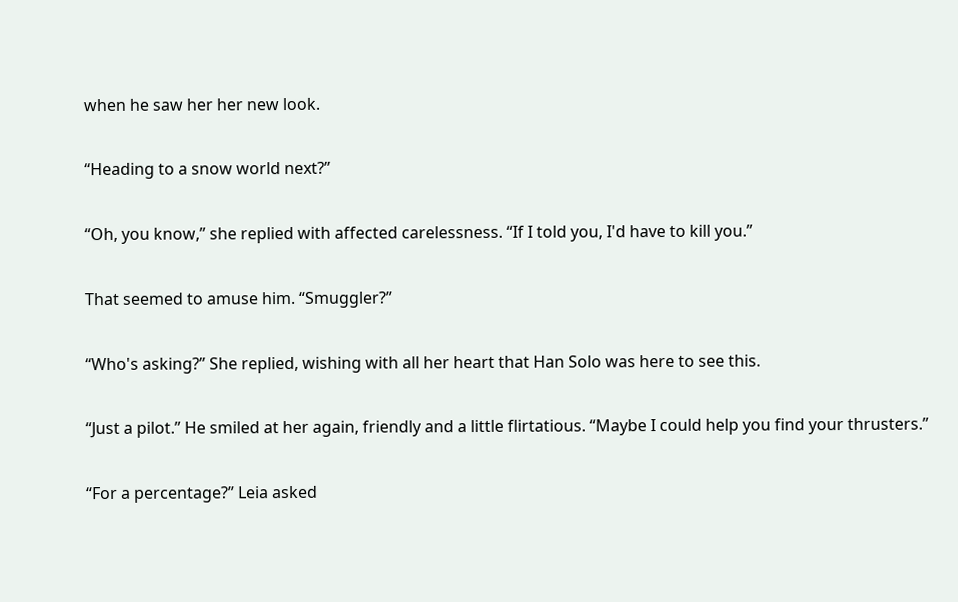when he saw her her new look.

“Heading to a snow world next?”

“Oh, you know,” she replied with affected carelessness. “If I told you, I'd have to kill you.”

That seemed to amuse him. “Smuggler?”

“Who's asking?” She replied, wishing with all her heart that Han Solo was here to see this.

“Just a pilot.” He smiled at her again, friendly and a little flirtatious. “Maybe I could help you find your thrusters.”

“For a percentage?” Leia asked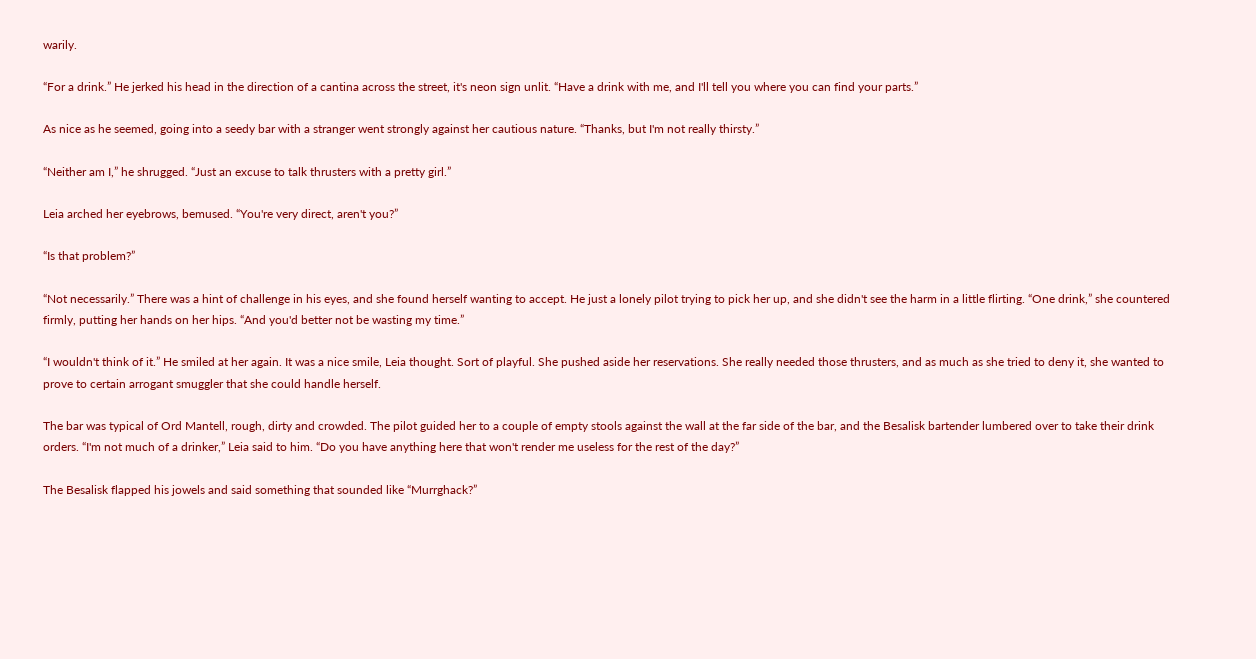warily.

“For a drink.” He jerked his head in the direction of a cantina across the street, it's neon sign unlit. “Have a drink with me, and I'll tell you where you can find your parts.”

As nice as he seemed, going into a seedy bar with a stranger went strongly against her cautious nature. “Thanks, but I'm not really thirsty.”

“Neither am I,” he shrugged. “Just an excuse to talk thrusters with a pretty girl.”

Leia arched her eyebrows, bemused. “You're very direct, aren't you?”

“Is that problem?”

“Not necessarily.” There was a hint of challenge in his eyes, and she found herself wanting to accept. He just a lonely pilot trying to pick her up, and she didn't see the harm in a little flirting. “One drink,” she countered firmly, putting her hands on her hips. “And you'd better not be wasting my time.”

“I wouldn't think of it.” He smiled at her again. It was a nice smile, Leia thought. Sort of playful. She pushed aside her reservations. She really needed those thrusters, and as much as she tried to deny it, she wanted to prove to certain arrogant smuggler that she could handle herself.

The bar was typical of Ord Mantell, rough, dirty and crowded. The pilot guided her to a couple of empty stools against the wall at the far side of the bar, and the Besalisk bartender lumbered over to take their drink orders. “I'm not much of a drinker,” Leia said to him. “Do you have anything here that won't render me useless for the rest of the day?”

The Besalisk flapped his jowels and said something that sounded like “Murrghack?”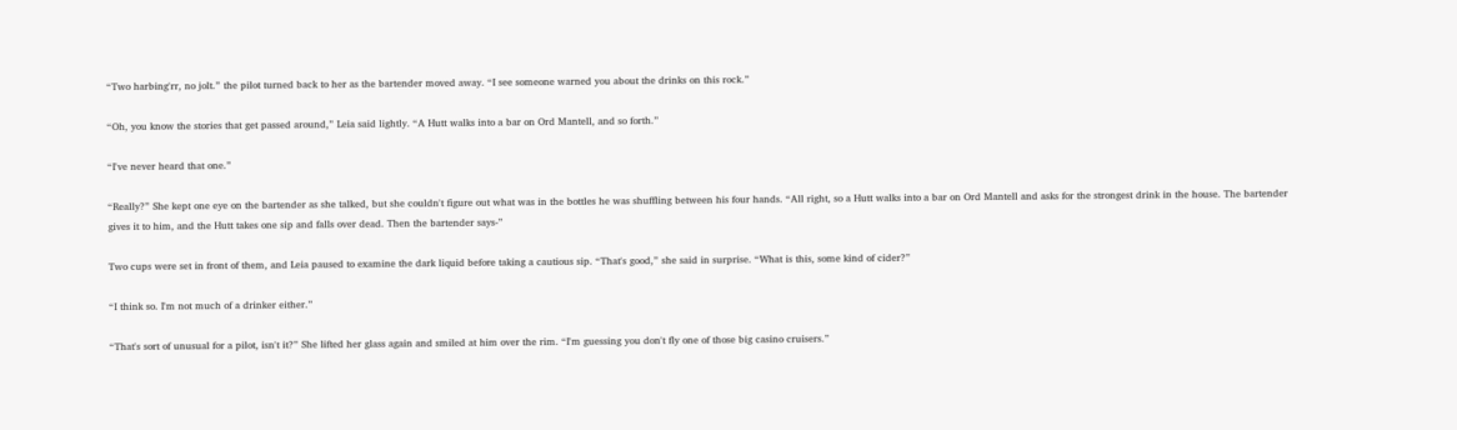“Two harbing'rr, no jolt.” the pilot turned back to her as the bartender moved away. “I see someone warned you about the drinks on this rock.”

“Oh, you know the stories that get passed around,” Leia said lightly. “A Hutt walks into a bar on Ord Mantell, and so forth.”

“I've never heard that one.”

“Really?” She kept one eye on the bartender as she talked, but she couldn't figure out what was in the bottles he was shuffling between his four hands. “All right, so a Hutt walks into a bar on Ord Mantell and asks for the strongest drink in the house. The bartender gives it to him, and the Hutt takes one sip and falls over dead. Then the bartender says-”

Two cups were set in front of them, and Leia paused to examine the dark liquid before taking a cautious sip. “That's good,” she said in surprise. “What is this, some kind of cider?”

“I think so. I'm not much of a drinker either.”

“That's sort of unusual for a pilot, isn't it?” She lifted her glass again and smiled at him over the rim. “I'm guessing you don't fly one of those big casino cruisers.”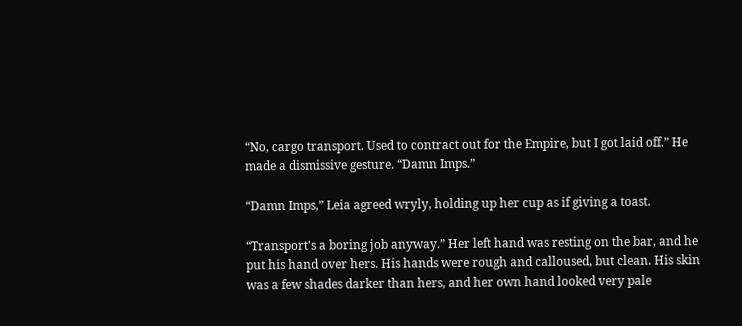“No, cargo transport. Used to contract out for the Empire, but I got laid off.” He made a dismissive gesture. “Damn Imps.”

“Damn Imps,” Leia agreed wryly, holding up her cup as if giving a toast.

“Transport's a boring job anyway.” Her left hand was resting on the bar, and he put his hand over hers. His hands were rough and calloused, but clean. His skin was a few shades darker than hers, and her own hand looked very pale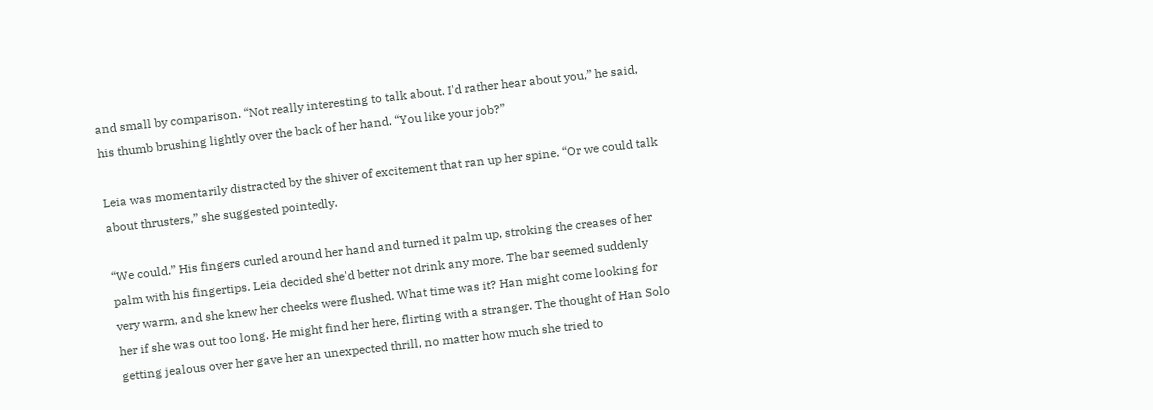and small by comparison. “Not really interesting to talk about. I'd rather hear about you,” he said, his thumb brushing lightly over the back of her hand. “You like your job?”

Leia was momentarily distracted by the shiver of excitement that ran up her spine. “Or we could talk about thrusters,” she suggested pointedly.

“We could.” His fingers curled around her hand and turned it palm up, stroking the creases of her palm with his fingertips. Leia decided she'd better not drink any more. The bar seemed suddenly very warm, and she knew her cheeks were flushed. What time was it? Han might come looking for her if she was out too long. He might find her here, flirting with a stranger. The thought of Han Solo getting jealous over her gave her an unexpected thrill, no matter how much she tried to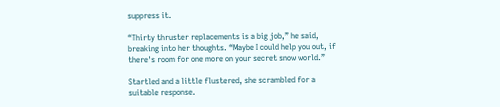suppress it.

“Thirty thruster replacements is a big job,” he said, breaking into her thoughts. “Maybe I could help you out, if there's room for one more on your secret snow world.”

Startled and a little flustered, she scrambled for a suitable response.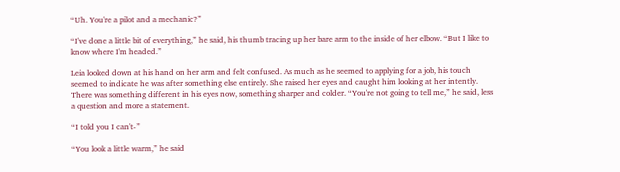“Uh. You're a pilot and a mechanic?”

“I've done a little bit of everything,” he said, his thumb tracing up her bare arm to the inside of her elbow. “But I like to know where I'm headed.”

Leia looked down at his hand on her arm and felt confused. As much as he seemed to applying for a job, his touch seemed to indicate he was after something else entirely. She raised her eyes and caught him looking at her intently. There was something different in his eyes now, something sharper and colder. “You're not going to tell me,” he said, less a question and more a statement.

“I told you I can't-”

“You look a little warm,” he said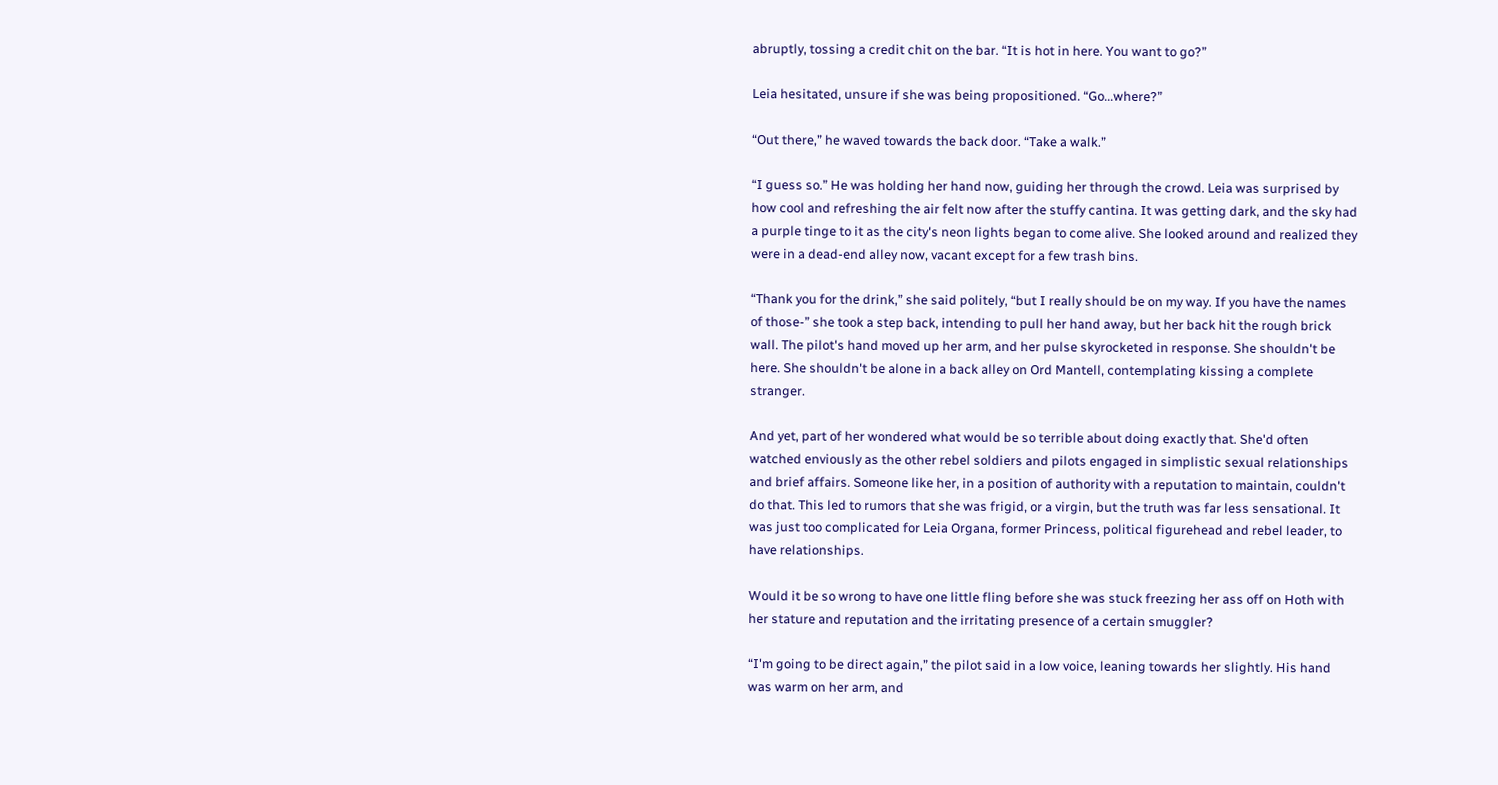abruptly, tossing a credit chit on the bar. “It is hot in here. You want to go?”

Leia hesitated, unsure if she was being propositioned. “Go...where?”

“Out there,” he waved towards the back door. “Take a walk.”

“I guess so.” He was holding her hand now, guiding her through the crowd. Leia was surprised by how cool and refreshing the air felt now after the stuffy cantina. It was getting dark, and the sky had a purple tinge to it as the city's neon lights began to come alive. She looked around and realized they were in a dead-end alley now, vacant except for a few trash bins.

“Thank you for the drink,” she said politely, “but I really should be on my way. If you have the names of those-” she took a step back, intending to pull her hand away, but her back hit the rough brick wall. The pilot's hand moved up her arm, and her pulse skyrocketed in response. She shouldn't be here. She shouldn't be alone in a back alley on Ord Mantell, contemplating kissing a complete stranger.

And yet, part of her wondered what would be so terrible about doing exactly that. She'd often watched enviously as the other rebel soldiers and pilots engaged in simplistic sexual relationships and brief affairs. Someone like her, in a position of authority with a reputation to maintain, couldn't do that. This led to rumors that she was frigid, or a virgin, but the truth was far less sensational. It was just too complicated for Leia Organa, former Princess, political figurehead and rebel leader, to have relationships.

Would it be so wrong to have one little fling before she was stuck freezing her ass off on Hoth with her stature and reputation and the irritating presence of a certain smuggler?

“I'm going to be direct again,” the pilot said in a low voice, leaning towards her slightly. His hand was warm on her arm, and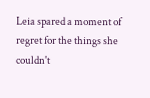Leia spared a moment of regret for the things she couldn't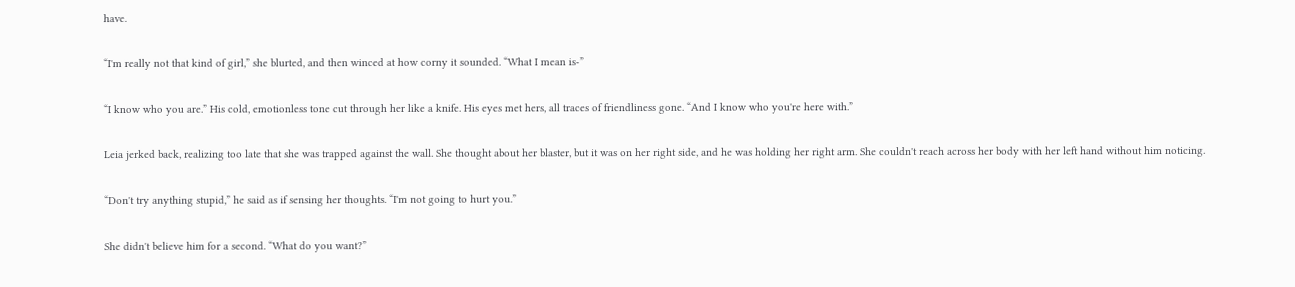have.

“I'm really not that kind of girl,” she blurted, and then winced at how corny it sounded. “What I mean is-”

“I know who you are.” His cold, emotionless tone cut through her like a knife. His eyes met hers, all traces of friendliness gone. “And I know who you're here with.”

Leia jerked back, realizing too late that she was trapped against the wall. She thought about her blaster, but it was on her right side, and he was holding her right arm. She couldn't reach across her body with her left hand without him noticing.

“Don't try anything stupid,” he said as if sensing her thoughts. “I'm not going to hurt you.”

She didn't believe him for a second. “What do you want?”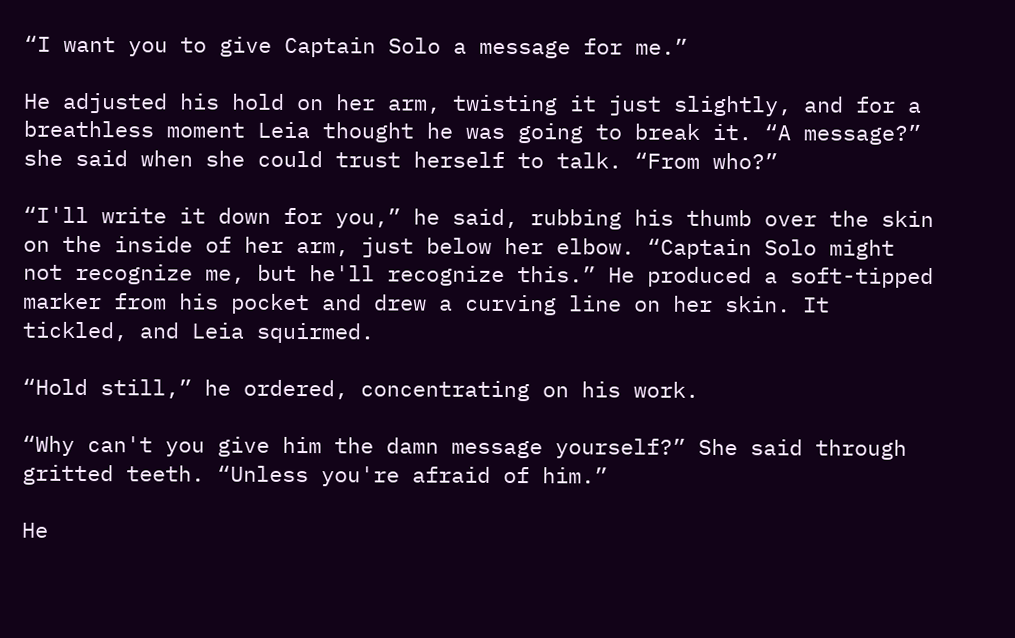“I want you to give Captain Solo a message for me.”

He adjusted his hold on her arm, twisting it just slightly, and for a breathless moment Leia thought he was going to break it. “A message?” she said when she could trust herself to talk. “From who?”

“I'll write it down for you,” he said, rubbing his thumb over the skin on the inside of her arm, just below her elbow. “Captain Solo might not recognize me, but he'll recognize this.” He produced a soft-tipped marker from his pocket and drew a curving line on her skin. It tickled, and Leia squirmed.

“Hold still,” he ordered, concentrating on his work.

“Why can't you give him the damn message yourself?” She said through gritted teeth. “Unless you're afraid of him.”

He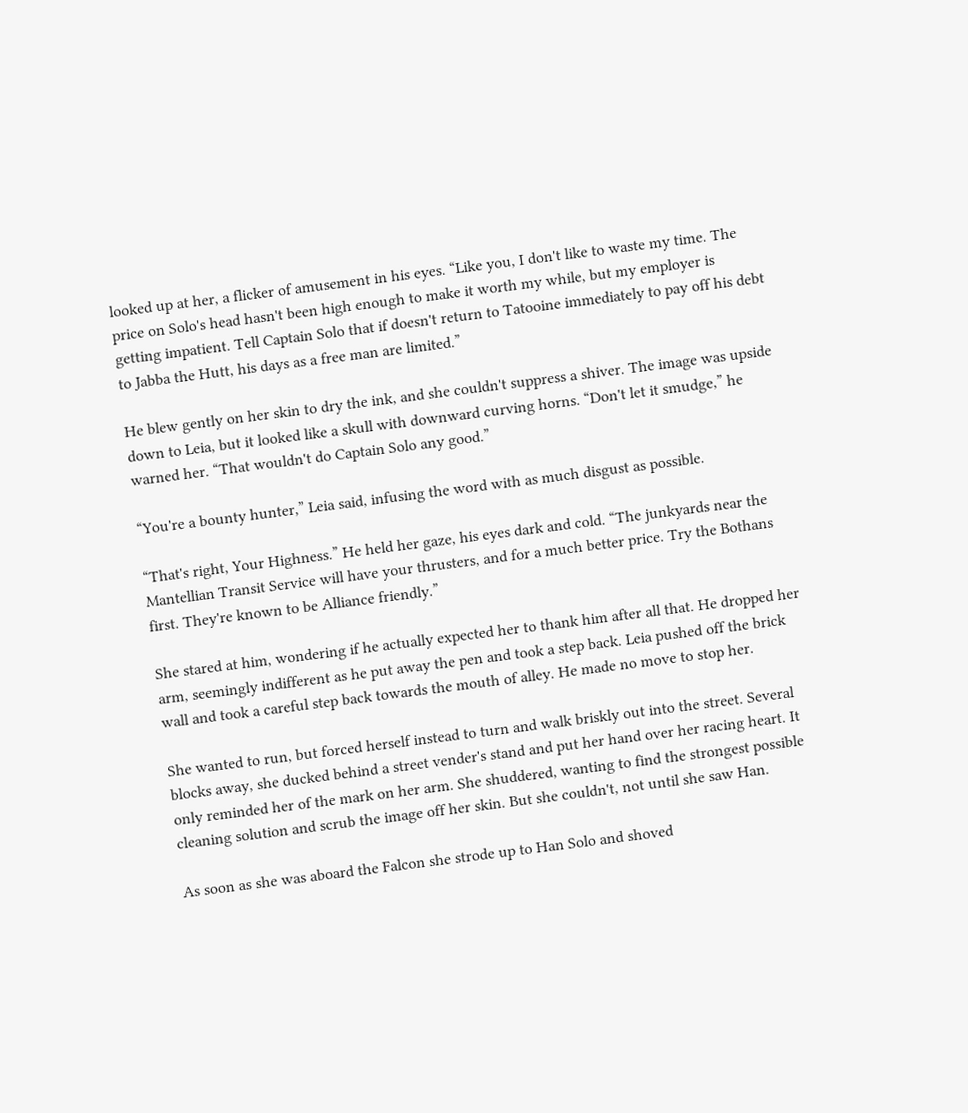looked up at her, a flicker of amusement in his eyes. “Like you, I don't like to waste my time. The price on Solo's head hasn't been high enough to make it worth my while, but my employer is getting impatient. Tell Captain Solo that if doesn't return to Tatooine immediately to pay off his debt to Jabba the Hutt, his days as a free man are limited.”

He blew gently on her skin to dry the ink, and she couldn't suppress a shiver. The image was upside down to Leia, but it looked like a skull with downward curving horns. “Don't let it smudge,” he warned her. “That wouldn't do Captain Solo any good.”

“You're a bounty hunter,” Leia said, infusing the word with as much disgust as possible.

“That's right, Your Highness.” He held her gaze, his eyes dark and cold. “The junkyards near the Mantellian Transit Service will have your thrusters, and for a much better price. Try the Bothans first. They're known to be Alliance friendly.”

She stared at him, wondering if he actually expected her to thank him after all that. He dropped her arm, seemingly indifferent as he put away the pen and took a step back. Leia pushed off the brick wall and took a careful step back towards the mouth of alley. He made no move to stop her.

She wanted to run, but forced herself instead to turn and walk briskly out into the street. Several blocks away, she ducked behind a street vender's stand and put her hand over her racing heart. It only reminded her of the mark on her arm. She shuddered, wanting to find the strongest possible cleaning solution and scrub the image off her skin. But she couldn't, not until she saw Han.

As soon as she was aboard the Falcon she strode up to Han Solo and shoved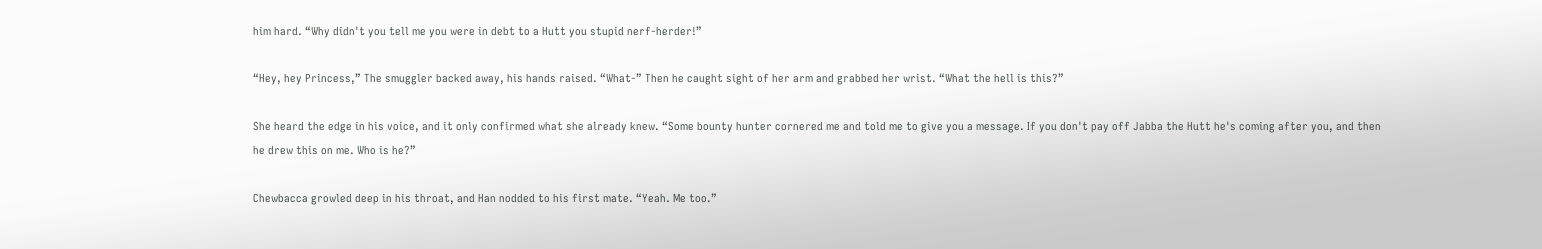him hard. “Why didn't you tell me you were in debt to a Hutt you stupid nerf-herder!”

“Hey, hey Princess,” The smuggler backed away, his hands raised. “What-” Then he caught sight of her arm and grabbed her wrist. “What the hell is this?”

She heard the edge in his voice, and it only confirmed what she already knew. “Some bounty hunter cornered me and told me to give you a message. If you don't pay off Jabba the Hutt he's coming after you, and then he drew this on me. Who is he?”

Chewbacca growled deep in his throat, and Han nodded to his first mate. “Yeah. Me too.”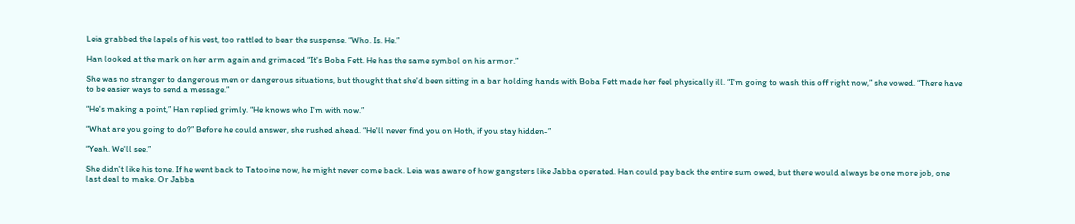Leia grabbed the lapels of his vest, too rattled to bear the suspense. “Who. Is. He.”

Han looked at the mark on her arm again and grimaced “It's Boba Fett. He has the same symbol on his armor.”

She was no stranger to dangerous men or dangerous situations, but thought that she'd been sitting in a bar holding hands with Boba Fett made her feel physically ill. “I'm going to wash this off right now,” she vowed. “There have to be easier ways to send a message.”

“He's making a point,” Han replied grimly. “He knows who I'm with now.”

“What are you going to do?” Before he could answer, she rushed ahead. “He'll never find you on Hoth, if you stay hidden-”

“Yeah. We'll see.”

She didn't like his tone. If he went back to Tatooine now, he might never come back. Leia was aware of how gangsters like Jabba operated. Han could pay back the entire sum owed, but there would always be one more job, one last deal to make. Or Jabba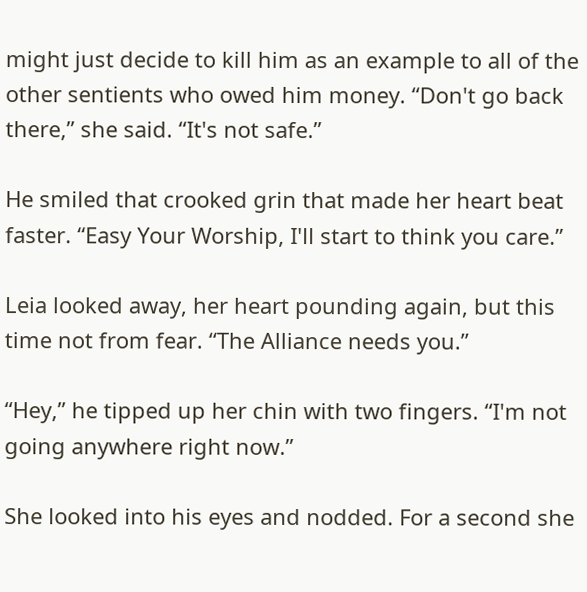might just decide to kill him as an example to all of the other sentients who owed him money. “Don't go back there,” she said. “It's not safe.”

He smiled that crooked grin that made her heart beat faster. “Easy Your Worship, I'll start to think you care.”

Leia looked away, her heart pounding again, but this time not from fear. “The Alliance needs you.”

“Hey,” he tipped up her chin with two fingers. “I'm not going anywhere right now.”

She looked into his eyes and nodded. For a second she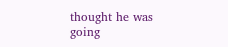thought he was going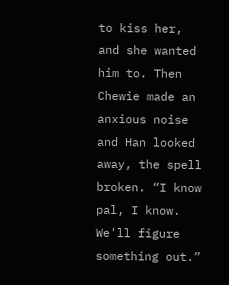to kiss her, and she wanted him to. Then Chewie made an anxious noise and Han looked away, the spell broken. “I know pal, I know. We'll figure something out.”